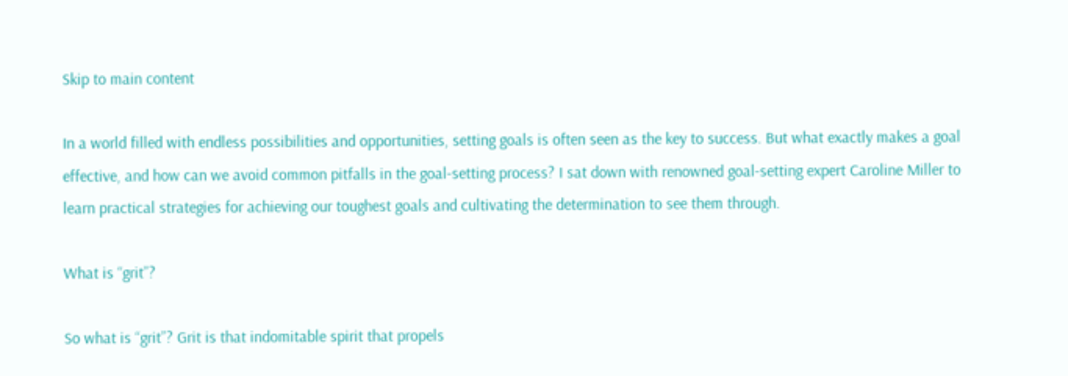Skip to main content

In a world filled with endless possibilities and opportunities, setting goals is often seen as the key to success. But what exactly makes a goal effective, and how can we avoid common pitfalls in the goal-setting process? I sat down with renowned goal-setting expert Caroline Miller to learn practical strategies for achieving our toughest goals and cultivating the determination to see them through.

What is “grit”?

So what is “grit”? Grit is that indomitable spirit that propels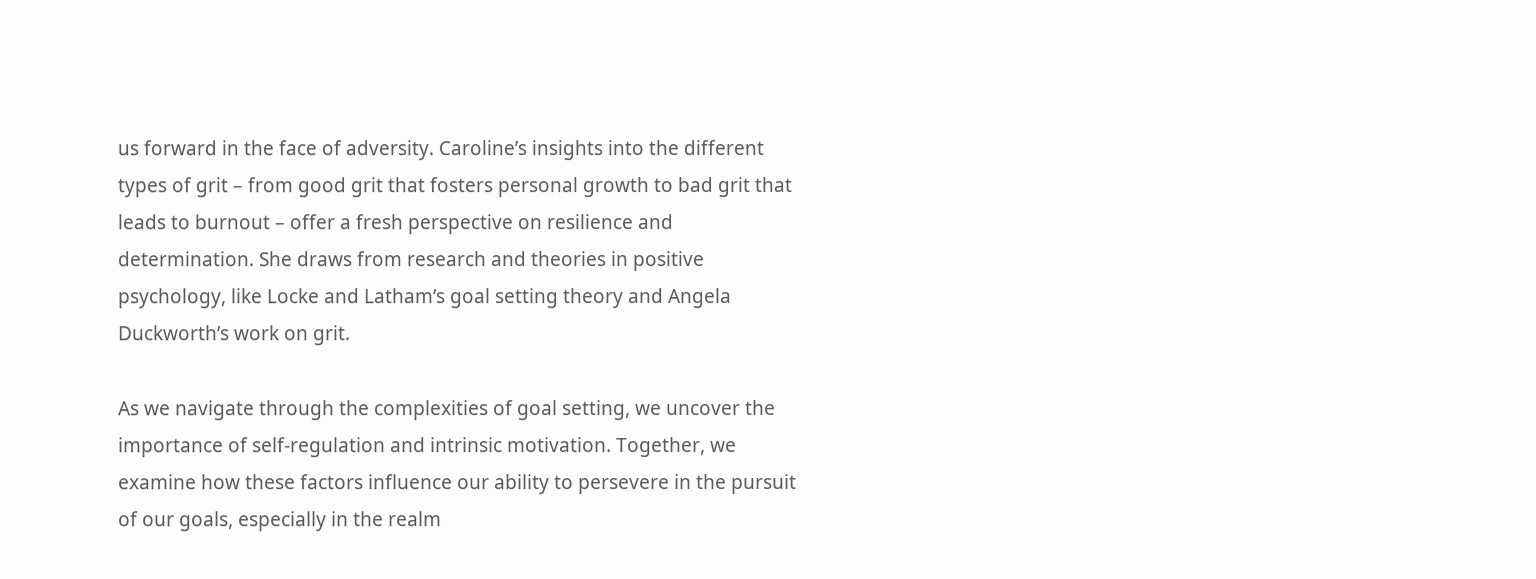us forward in the face of adversity. Caroline’s insights into the different types of grit – from good grit that fosters personal growth to bad grit that leads to burnout – offer a fresh perspective on resilience and determination. She draws from research and theories in positive psychology, like Locke and Latham’s goal setting theory and Angela Duckworth’s work on grit.

As we navigate through the complexities of goal setting, we uncover the importance of self-regulation and intrinsic motivation. Together, we examine how these factors influence our ability to persevere in the pursuit of our goals, especially in the realm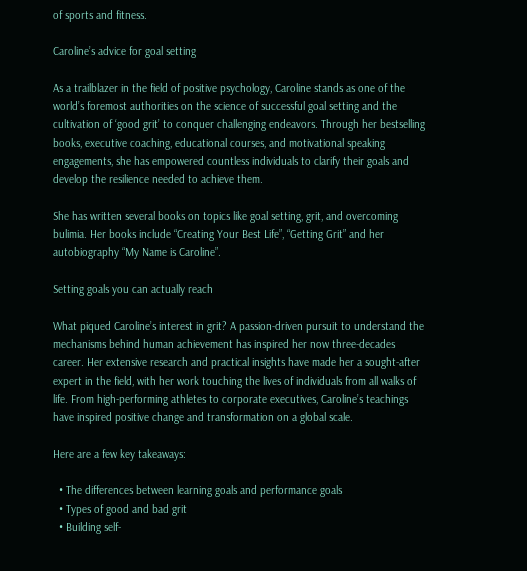of sports and fitness.

Caroline’s advice for goal setting

As a trailblazer in the field of positive psychology, Caroline stands as one of the world’s foremost authorities on the science of successful goal setting and the cultivation of ‘good grit’ to conquer challenging endeavors. Through her bestselling books, executive coaching, educational courses, and motivational speaking engagements, she has empowered countless individuals to clarify their goals and develop the resilience needed to achieve them.

She has written several books on topics like goal setting, grit, and overcoming bulimia. Her books include “Creating Your Best Life”, “Getting Grit” and her autobiography “My Name is Caroline”.

Setting goals you can actually reach

What piqued Caroline’s interest in grit? A passion-driven pursuit to understand the mechanisms behind human achievement has inspired her now three-decades career. Her extensive research and practical insights have made her a sought-after expert in the field, with her work touching the lives of individuals from all walks of life. From high-performing athletes to corporate executives, Caroline’s teachings have inspired positive change and transformation on a global scale.

Here are a few key takeaways:

  • The differences between learning goals and performance goals
  • Types of good and bad grit
  • Building self-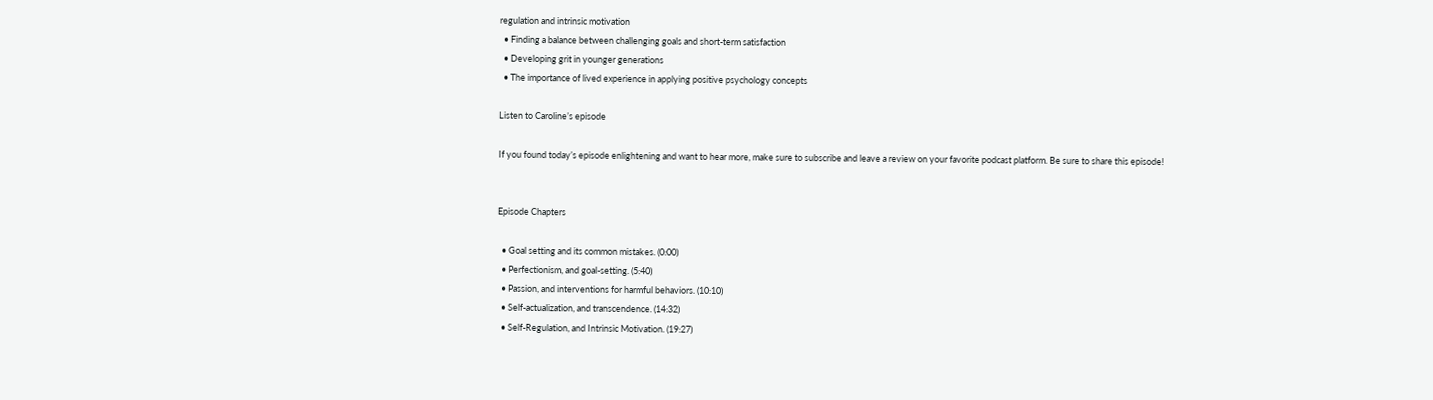regulation and intrinsic motivation
  • Finding a balance between challenging goals and short-term satisfaction
  • Developing grit in younger generations
  • The importance of lived experience in applying positive psychology concepts

Listen to Caroline’s episode

If you found today’s episode enlightening and want to hear more, make sure to subscribe and leave a review on your favorite podcast platform. Be sure to share this episode!


Episode Chapters

  • Goal setting and its common mistakes. (0:00)
  • Perfectionism, and goal-setting. (5:40)
  • Passion, and interventions for harmful behaviors. (10:10)
  • Self-actualization, and transcendence. (14:32)
  • Self-Regulation, and Intrinsic Motivation. (19:27)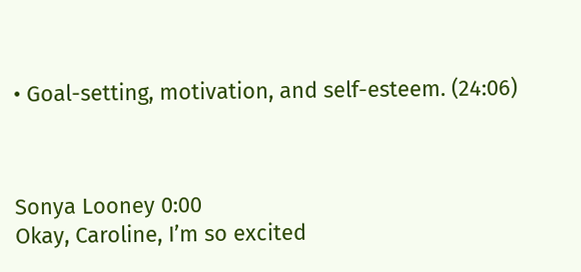• Goal-setting, motivation, and self-esteem. (24:06)



Sonya Looney 0:00
Okay, Caroline, I’m so excited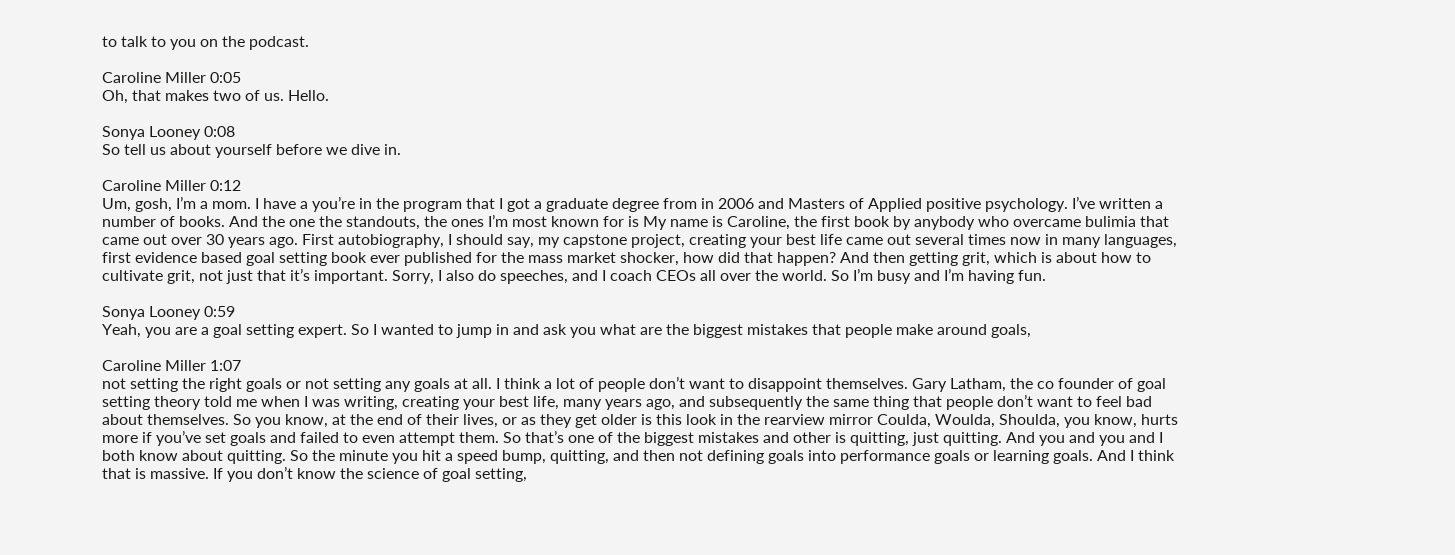to talk to you on the podcast.

Caroline Miller 0:05
Oh, that makes two of us. Hello.

Sonya Looney 0:08
So tell us about yourself before we dive in.

Caroline Miller 0:12
Um, gosh, I’m a mom. I have a you’re in the program that I got a graduate degree from in 2006 and Masters of Applied positive psychology. I’ve written a number of books. And the one the standouts, the ones I’m most known for is My name is Caroline, the first book by anybody who overcame bulimia that came out over 30 years ago. First autobiography, I should say, my capstone project, creating your best life came out several times now in many languages, first evidence based goal setting book ever published for the mass market shocker, how did that happen? And then getting grit, which is about how to cultivate grit, not just that it’s important. Sorry, I also do speeches, and I coach CEOs all over the world. So I’m busy and I’m having fun.

Sonya Looney 0:59
Yeah, you are a goal setting expert. So I wanted to jump in and ask you what are the biggest mistakes that people make around goals,

Caroline Miller 1:07
not setting the right goals or not setting any goals at all. I think a lot of people don’t want to disappoint themselves. Gary Latham, the co founder of goal setting theory told me when I was writing, creating your best life, many years ago, and subsequently the same thing that people don’t want to feel bad about themselves. So you know, at the end of their lives, or as they get older is this look in the rearview mirror Coulda, Woulda, Shoulda, you know, hurts more if you’ve set goals and failed to even attempt them. So that’s one of the biggest mistakes and other is quitting, just quitting. And you and you and I both know about quitting. So the minute you hit a speed bump, quitting, and then not defining goals into performance goals or learning goals. And I think that is massive. If you don’t know the science of goal setting,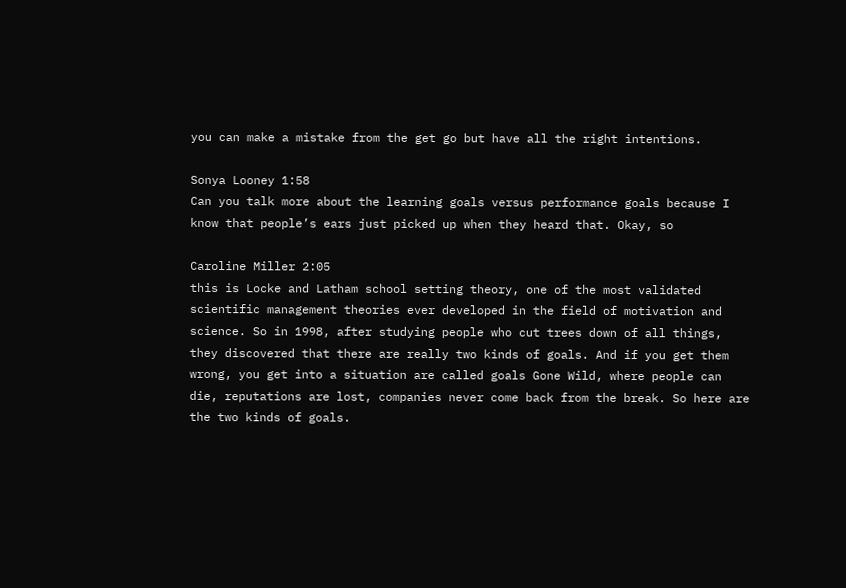you can make a mistake from the get go but have all the right intentions.

Sonya Looney 1:58
Can you talk more about the learning goals versus performance goals because I know that people’s ears just picked up when they heard that. Okay, so

Caroline Miller 2:05
this is Locke and Latham school setting theory, one of the most validated scientific management theories ever developed in the field of motivation and science. So in 1998, after studying people who cut trees down of all things, they discovered that there are really two kinds of goals. And if you get them wrong, you get into a situation are called goals Gone Wild, where people can die, reputations are lost, companies never come back from the break. So here are the two kinds of goals.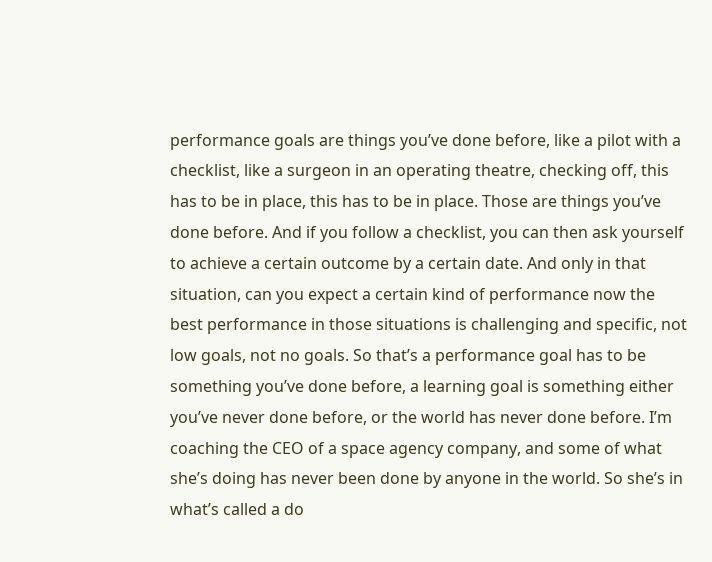performance goals are things you’ve done before, like a pilot with a checklist, like a surgeon in an operating theatre, checking off, this has to be in place, this has to be in place. Those are things you’ve done before. And if you follow a checklist, you can then ask yourself to achieve a certain outcome by a certain date. And only in that situation, can you expect a certain kind of performance now the best performance in those situations is challenging and specific, not low goals, not no goals. So that’s a performance goal has to be something you’ve done before, a learning goal is something either you’ve never done before, or the world has never done before. I’m coaching the CEO of a space agency company, and some of what she’s doing has never been done by anyone in the world. So she’s in what’s called a do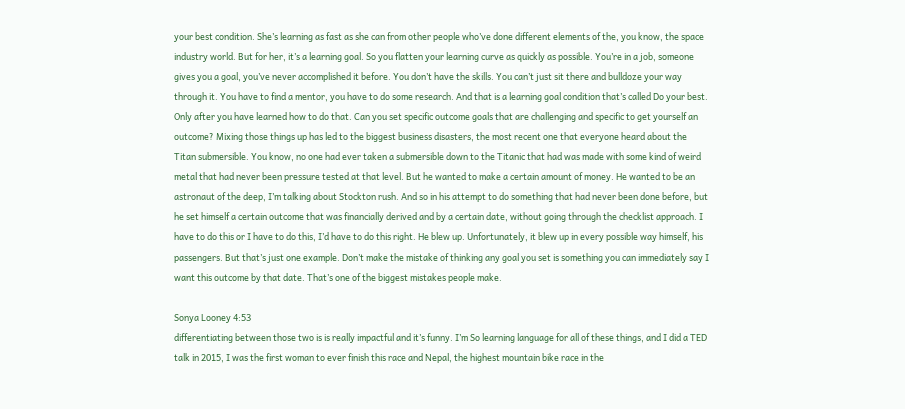your best condition. She’s learning as fast as she can from other people who’ve done different elements of the, you know, the space industry world. But for her, it’s a learning goal. So you flatten your learning curve as quickly as possible. You’re in a job, someone gives you a goal, you’ve never accomplished it before. You don’t have the skills. You can’t just sit there and bulldoze your way through it. You have to find a mentor, you have to do some research. And that is a learning goal condition that’s called Do your best. Only after you have learned how to do that. Can you set specific outcome goals that are challenging and specific to get yourself an outcome? Mixing those things up has led to the biggest business disasters, the most recent one that everyone heard about the Titan submersible. You know, no one had ever taken a submersible down to the Titanic that had was made with some kind of weird metal that had never been pressure tested at that level. But he wanted to make a certain amount of money. He wanted to be an astronaut of the deep, I’m talking about Stockton rush. And so in his attempt to do something that had never been done before, but he set himself a certain outcome that was financially derived and by a certain date, without going through the checklist approach. I have to do this or I have to do this, I’d have to do this right. He blew up. Unfortunately, it blew up in every possible way himself, his passengers. But that’s just one example. Don’t make the mistake of thinking any goal you set is something you can immediately say I want this outcome by that date. That’s one of the biggest mistakes people make.

Sonya Looney 4:53
differentiating between those two is is really impactful and it’s funny. I’m So learning language for all of these things, and I did a TED talk in 2015, I was the first woman to ever finish this race and Nepal, the highest mountain bike race in the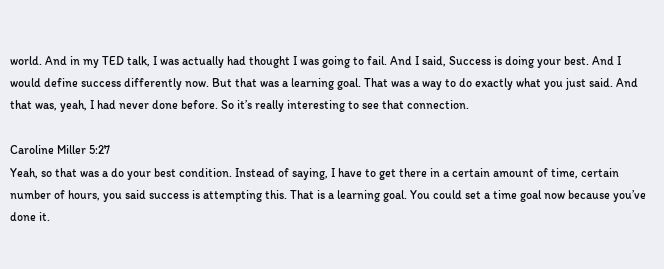world. And in my TED talk, I was actually had thought I was going to fail. And I said, Success is doing your best. And I would define success differently now. But that was a learning goal. That was a way to do exactly what you just said. And that was, yeah, I had never done before. So it’s really interesting to see that connection.

Caroline Miller 5:27
Yeah, so that was a do your best condition. Instead of saying, I have to get there in a certain amount of time, certain number of hours, you said success is attempting this. That is a learning goal. You could set a time goal now because you’ve done it.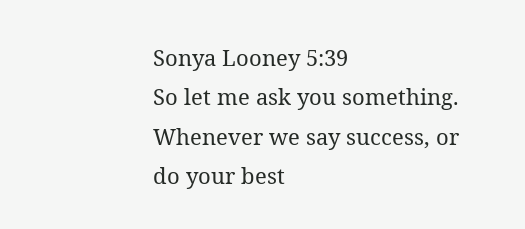Sonya Looney 5:39
So let me ask you something. Whenever we say success, or do your best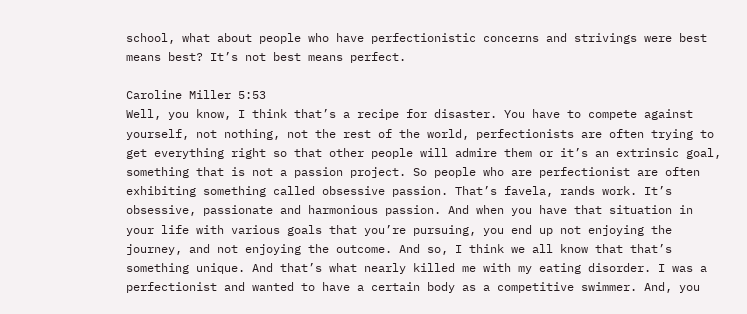school, what about people who have perfectionistic concerns and strivings were best means best? It’s not best means perfect.

Caroline Miller 5:53
Well, you know, I think that’s a recipe for disaster. You have to compete against yourself, not nothing, not the rest of the world, perfectionists are often trying to get everything right so that other people will admire them or it’s an extrinsic goal, something that is not a passion project. So people who are perfectionist are often exhibiting something called obsessive passion. That’s favela, rands work. It’s obsessive, passionate and harmonious passion. And when you have that situation in your life with various goals that you’re pursuing, you end up not enjoying the journey, and not enjoying the outcome. And so, I think we all know that that’s something unique. And that’s what nearly killed me with my eating disorder. I was a perfectionist and wanted to have a certain body as a competitive swimmer. And, you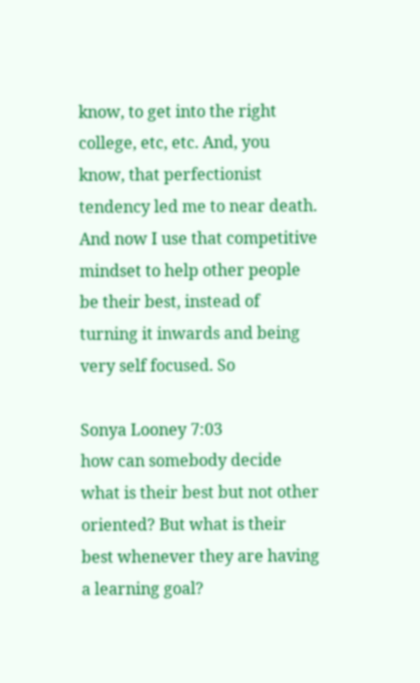know, to get into the right college, etc, etc. And, you know, that perfectionist tendency led me to near death. And now I use that competitive mindset to help other people be their best, instead of turning it inwards and being very self focused. So

Sonya Looney 7:03
how can somebody decide what is their best but not other oriented? But what is their best whenever they are having a learning goal?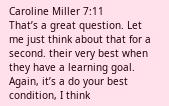Caroline Miller 7:11
That’s a great question. Let me just think about that for a second. their very best when they have a learning goal. Again, it’s a do your best condition, I think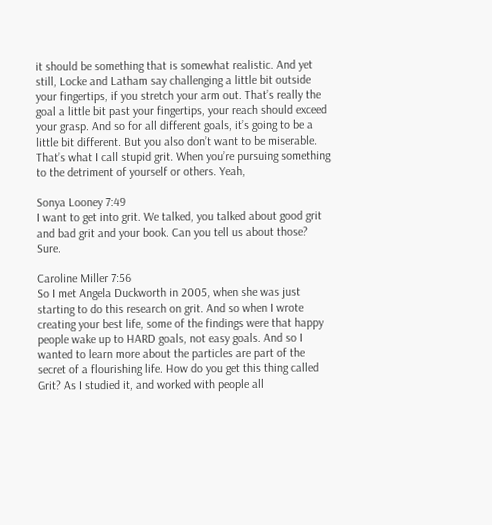it should be something that is somewhat realistic. And yet still, Locke and Latham say challenging a little bit outside your fingertips, if you stretch your arm out. That’s really the goal a little bit past your fingertips, your reach should exceed your grasp. And so for all different goals, it’s going to be a little bit different. But you also don’t want to be miserable. That’s what I call stupid grit. When you’re pursuing something to the detriment of yourself or others. Yeah,

Sonya Looney 7:49
I want to get into grit. We talked, you talked about good grit and bad grit and your book. Can you tell us about those? Sure.

Caroline Miller 7:56
So I met Angela Duckworth in 2005, when she was just starting to do this research on grit. And so when I wrote creating your best life, some of the findings were that happy people wake up to HARD goals, not easy goals. And so I wanted to learn more about the particles are part of the secret of a flourishing life. How do you get this thing called Grit? As I studied it, and worked with people all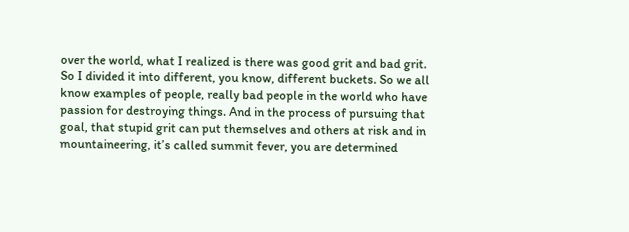over the world, what I realized is there was good grit and bad grit. So I divided it into different, you know, different buckets. So we all know examples of people, really bad people in the world who have passion for destroying things. And in the process of pursuing that goal, that stupid grit can put themselves and others at risk and in mountaineering, it’s called summit fever, you are determined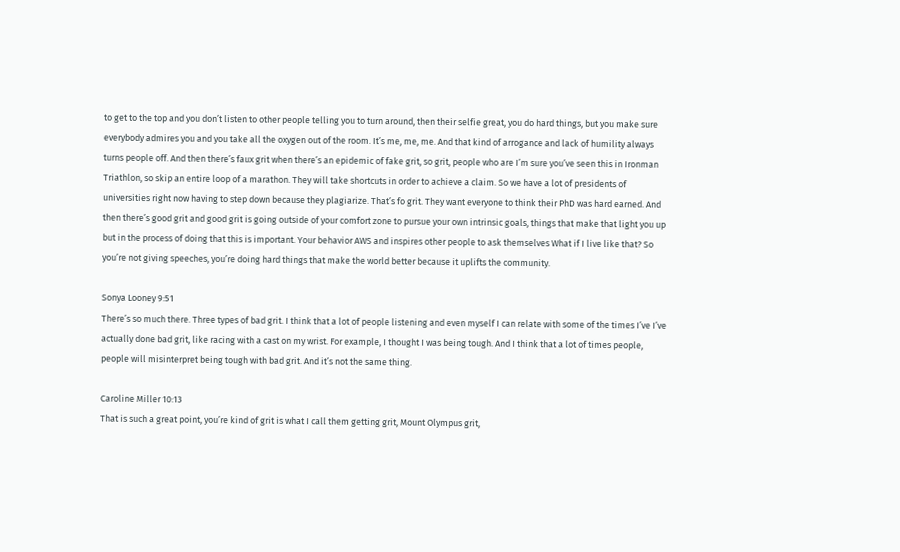to get to the top and you don’t listen to other people telling you to turn around, then their selfie great, you do hard things, but you make sure everybody admires you and you take all the oxygen out of the room. It’s me, me, me. And that kind of arrogance and lack of humility always turns people off. And then there’s faux grit when there’s an epidemic of fake grit, so grit, people who are I’m sure you’ve seen this in Ironman Triathlon, so skip an entire loop of a marathon. They will take shortcuts in order to achieve a claim. So we have a lot of presidents of universities right now having to step down because they plagiarize. That’s fo grit. They want everyone to think their PhD was hard earned. And then there’s good grit and good grit is going outside of your comfort zone to pursue your own intrinsic goals, things that make that light you up but in the process of doing that this is important. Your behavior AWS and inspires other people to ask themselves What if I live like that? So you’re not giving speeches, you’re doing hard things that make the world better because it uplifts the community.

Sonya Looney 9:51
There’s so much there. Three types of bad grit. I think that a lot of people listening and even myself I can relate with some of the times I’ve I’ve actually done bad grit, like racing with a cast on my wrist. For example, I thought I was being tough. And I think that a lot of times people, people will misinterpret being tough with bad grit. And it’s not the same thing.

Caroline Miller 10:13
That is such a great point, you’re kind of grit is what I call them getting grit, Mount Olympus grit,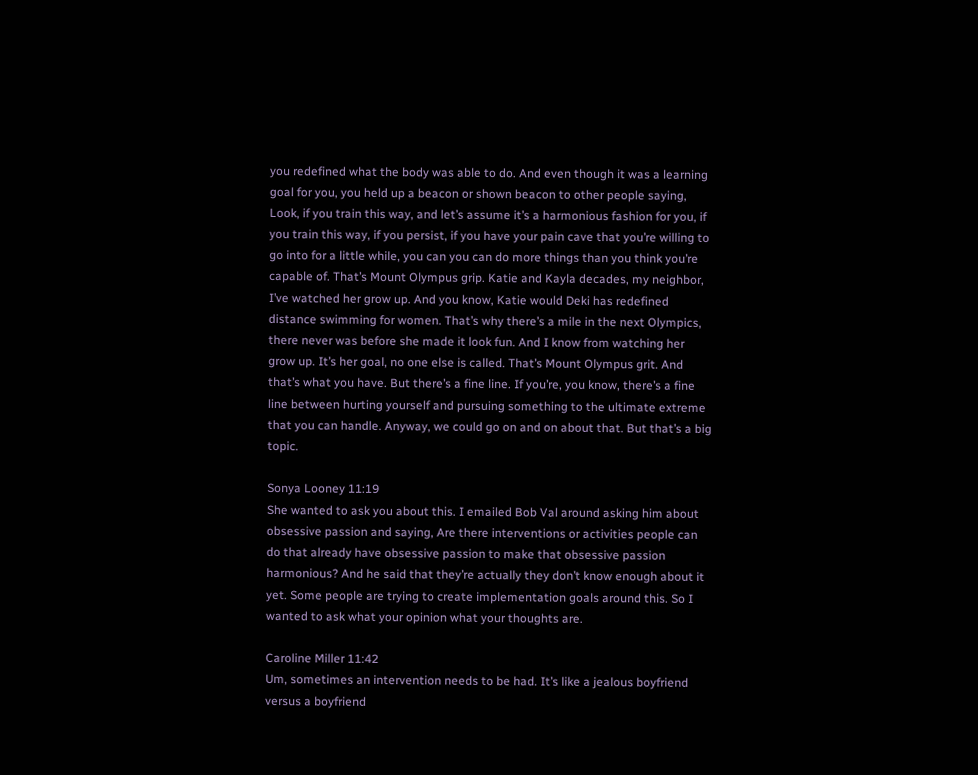you redefined what the body was able to do. And even though it was a learning goal for you, you held up a beacon or shown beacon to other people saying, Look, if you train this way, and let’s assume it’s a harmonious fashion for you, if you train this way, if you persist, if you have your pain cave that you’re willing to go into for a little while, you can you can do more things than you think you’re capable of. That’s Mount Olympus grip. Katie and Kayla decades, my neighbor, I’ve watched her grow up. And you know, Katie would Deki has redefined distance swimming for women. That’s why there’s a mile in the next Olympics, there never was before she made it look fun. And I know from watching her grow up. It’s her goal, no one else is called. That’s Mount Olympus grit. And that’s what you have. But there’s a fine line. If you’re, you know, there’s a fine line between hurting yourself and pursuing something to the ultimate extreme that you can handle. Anyway, we could go on and on about that. But that’s a big topic.

Sonya Looney 11:19
She wanted to ask you about this. I emailed Bob Val around asking him about obsessive passion and saying, Are there interventions or activities people can do that already have obsessive passion to make that obsessive passion harmonious? And he said that they’re actually they don’t know enough about it yet. Some people are trying to create implementation goals around this. So I wanted to ask what your opinion what your thoughts are.

Caroline Miller 11:42
Um, sometimes an intervention needs to be had. It’s like a jealous boyfriend versus a boyfriend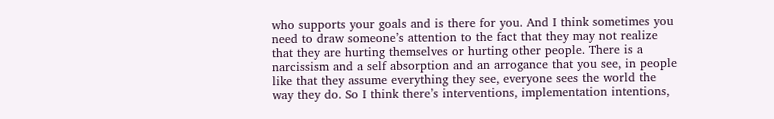who supports your goals and is there for you. And I think sometimes you need to draw someone’s attention to the fact that they may not realize that they are hurting themselves or hurting other people. There is a narcissism and a self absorption and an arrogance that you see, in people like that they assume everything they see, everyone sees the world the way they do. So I think there’s interventions, implementation intentions,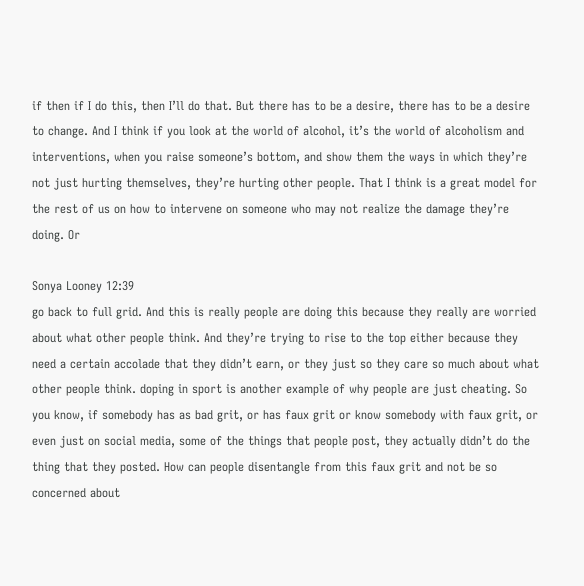if then if I do this, then I’ll do that. But there has to be a desire, there has to be a desire to change. And I think if you look at the world of alcohol, it’s the world of alcoholism and interventions, when you raise someone’s bottom, and show them the ways in which they’re not just hurting themselves, they’re hurting other people. That I think is a great model for the rest of us on how to intervene on someone who may not realize the damage they’re doing. Or

Sonya Looney 12:39
go back to full grid. And this is really people are doing this because they really are worried about what other people think. And they’re trying to rise to the top either because they need a certain accolade that they didn’t earn, or they just so they care so much about what other people think. doping in sport is another example of why people are just cheating. So you know, if somebody has as bad grit, or has faux grit or know somebody with faux grit, or even just on social media, some of the things that people post, they actually didn’t do the thing that they posted. How can people disentangle from this faux grit and not be so concerned about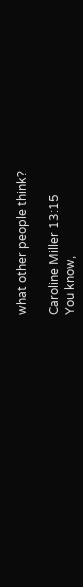what other people think?

Caroline Miller 13:15
You know,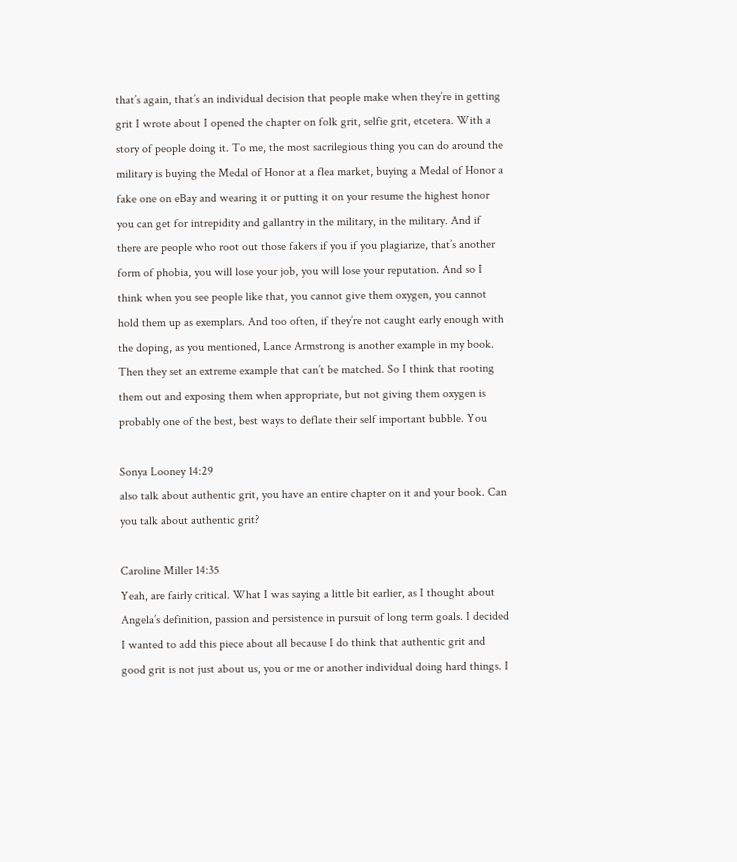that’s again, that’s an individual decision that people make when they’re in getting grit I wrote about I opened the chapter on folk grit, selfie grit, etcetera. With a story of people doing it. To me, the most sacrilegious thing you can do around the military is buying the Medal of Honor at a flea market, buying a Medal of Honor a fake one on eBay and wearing it or putting it on your resume the highest honor you can get for intrepidity and gallantry in the military, in the military. And if there are people who root out those fakers if you if you plagiarize, that’s another form of phobia, you will lose your job, you will lose your reputation. And so I think when you see people like that, you cannot give them oxygen, you cannot hold them up as exemplars. And too often, if they’re not caught early enough with the doping, as you mentioned, Lance Armstrong is another example in my book. Then they set an extreme example that can’t be matched. So I think that rooting them out and exposing them when appropriate, but not giving them oxygen is probably one of the best, best ways to deflate their self important bubble. You

Sonya Looney 14:29
also talk about authentic grit, you have an entire chapter on it and your book. Can you talk about authentic grit?

Caroline Miller 14:35
Yeah, are fairly critical. What I was saying a little bit earlier, as I thought about Angela’s definition, passion and persistence in pursuit of long term goals. I decided I wanted to add this piece about all because I do think that authentic grit and good grit is not just about us, you or me or another individual doing hard things. I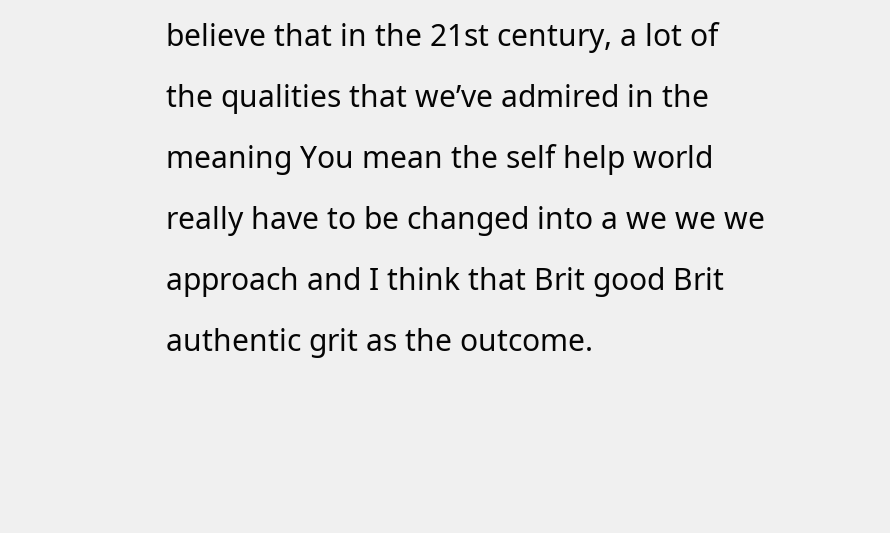believe that in the 21st century, a lot of the qualities that we’ve admired in the meaning You mean the self help world really have to be changed into a we we we approach and I think that Brit good Brit authentic grit as the outcome.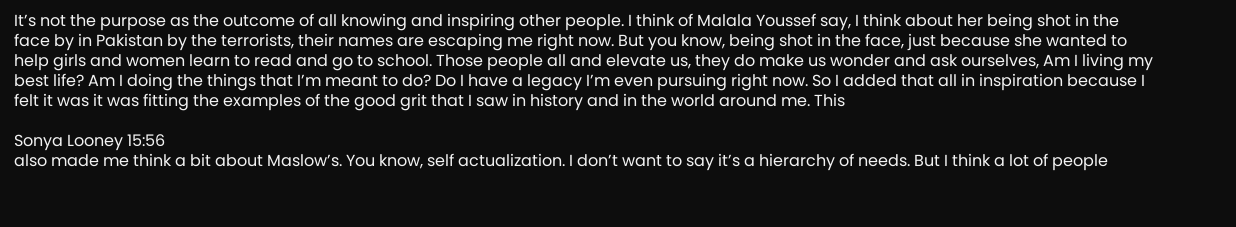It’s not the purpose as the outcome of all knowing and inspiring other people. I think of Malala Youssef say, I think about her being shot in the face by in Pakistan by the terrorists, their names are escaping me right now. But you know, being shot in the face, just because she wanted to help girls and women learn to read and go to school. Those people all and elevate us, they do make us wonder and ask ourselves, Am I living my best life? Am I doing the things that I’m meant to do? Do I have a legacy I’m even pursuing right now. So I added that all in inspiration because I felt it was it was fitting the examples of the good grit that I saw in history and in the world around me. This

Sonya Looney 15:56
also made me think a bit about Maslow’s. You know, self actualization. I don’t want to say it’s a hierarchy of needs. But I think a lot of people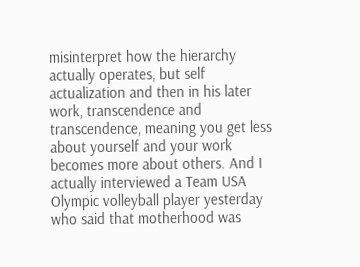misinterpret how the hierarchy actually operates, but self actualization and then in his later work, transcendence and transcendence, meaning you get less about yourself and your work becomes more about others. And I actually interviewed a Team USA Olympic volleyball player yesterday who said that motherhood was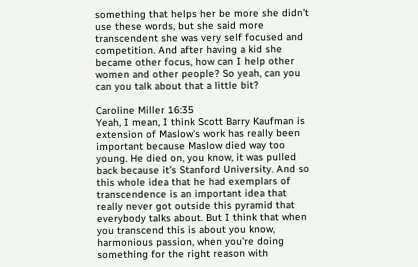something that helps her be more she didn’t use these words, but she said more transcendent she was very self focused and competition. And after having a kid she became other focus, how can I help other women and other people? So yeah, can you can you talk about that a little bit?

Caroline Miller 16:35
Yeah, I mean, I think Scott Barry Kaufman is extension of Maslow’s work has really been important because Maslow died way too young. He died on, you know, it was pulled back because it’s Stanford University. And so this whole idea that he had exemplars of transcendence is an important idea that really never got outside this pyramid that everybody talks about. But I think that when you transcend this is about you know, harmonious passion, when you’re doing something for the right reason with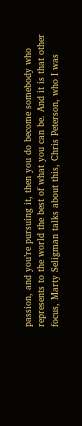passion, and you’re pursuing it, then you do become somebody who represents to the world the best of what you can be. And it is that other focus, Marty Seligman talks about this, Chris Peterson, who I was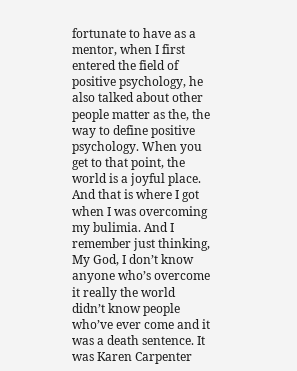fortunate to have as a mentor, when I first entered the field of positive psychology, he also talked about other people matter as the, the way to define positive psychology. When you get to that point, the world is a joyful place. And that is where I got when I was overcoming my bulimia. And I remember just thinking, My God, I don’t know anyone who’s overcome it really the world didn’t know people who’ve ever come and it was a death sentence. It was Karen Carpenter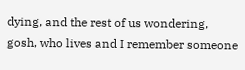dying, and the rest of us wondering, gosh, who lives and I remember someone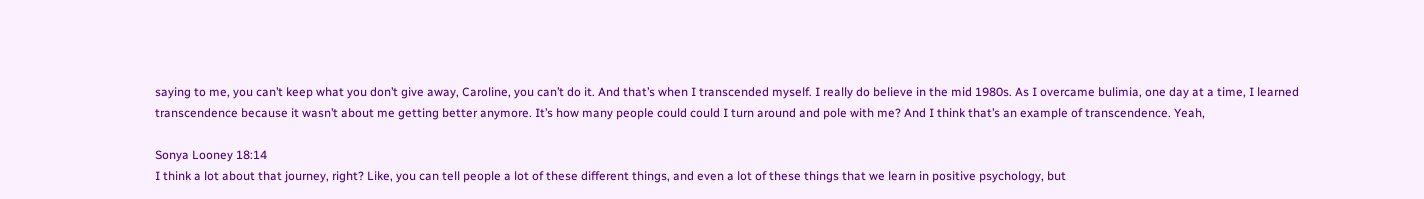saying to me, you can’t keep what you don’t give away, Caroline, you can’t do it. And that’s when I transcended myself. I really do believe in the mid 1980s. As I overcame bulimia, one day at a time, I learned transcendence because it wasn’t about me getting better anymore. It’s how many people could could I turn around and pole with me? And I think that’s an example of transcendence. Yeah,

Sonya Looney 18:14
I think a lot about that journey, right? Like, you can tell people a lot of these different things, and even a lot of these things that we learn in positive psychology, but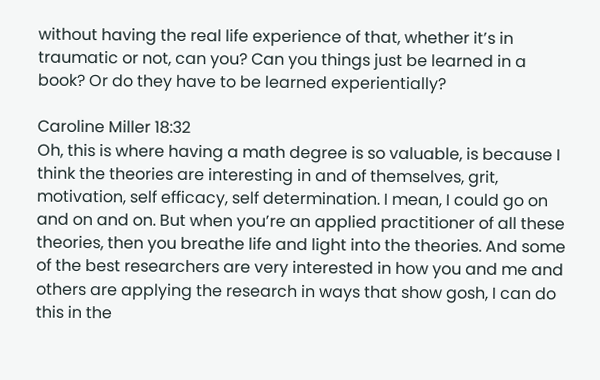without having the real life experience of that, whether it’s in traumatic or not, can you? Can you things just be learned in a book? Or do they have to be learned experientially?

Caroline Miller 18:32
Oh, this is where having a math degree is so valuable, is because I think the theories are interesting in and of themselves, grit, motivation, self efficacy, self determination. I mean, I could go on and on and on. But when you’re an applied practitioner of all these theories, then you breathe life and light into the theories. And some of the best researchers are very interested in how you and me and others are applying the research in ways that show gosh, I can do this in the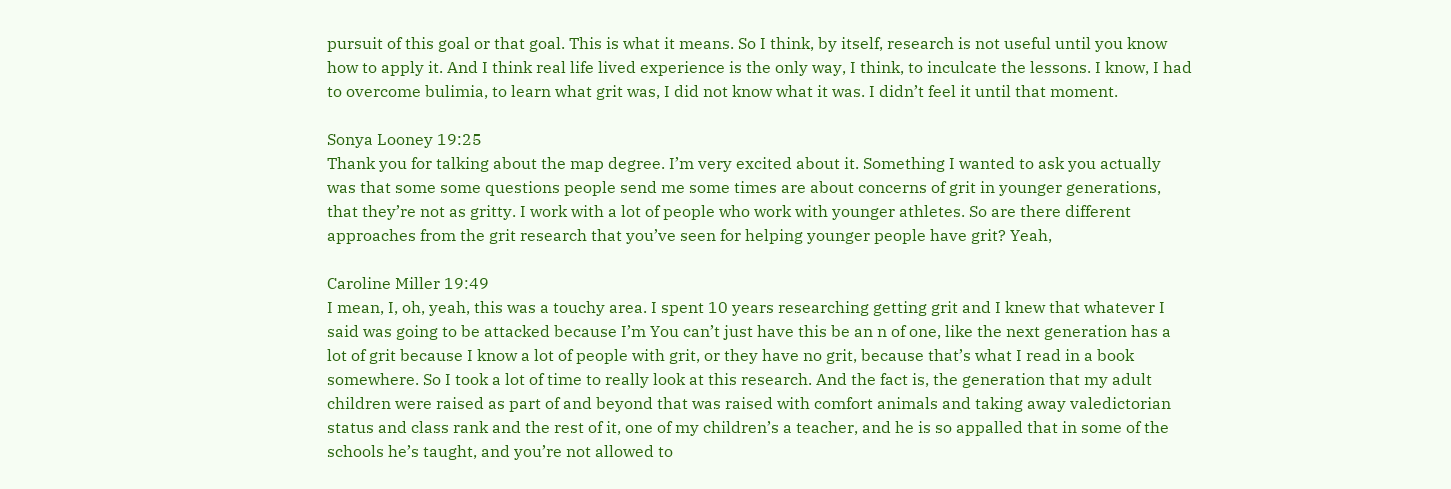pursuit of this goal or that goal. This is what it means. So I think, by itself, research is not useful until you know how to apply it. And I think real life lived experience is the only way, I think, to inculcate the lessons. I know, I had to overcome bulimia, to learn what grit was, I did not know what it was. I didn’t feel it until that moment.

Sonya Looney 19:25
Thank you for talking about the map degree. I’m very excited about it. Something I wanted to ask you actually was that some some questions people send me some times are about concerns of grit in younger generations, that they’re not as gritty. I work with a lot of people who work with younger athletes. So are there different approaches from the grit research that you’ve seen for helping younger people have grit? Yeah,

Caroline Miller 19:49
I mean, I, oh, yeah, this was a touchy area. I spent 10 years researching getting grit and I knew that whatever I said was going to be attacked because I’m You can’t just have this be an n of one, like the next generation has a lot of grit because I know a lot of people with grit, or they have no grit, because that’s what I read in a book somewhere. So I took a lot of time to really look at this research. And the fact is, the generation that my adult children were raised as part of and beyond that was raised with comfort animals and taking away valedictorian status and class rank and the rest of it, one of my children’s a teacher, and he is so appalled that in some of the schools he’s taught, and you’re not allowed to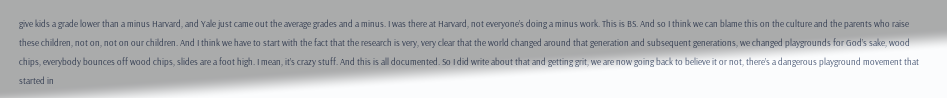give kids a grade lower than a minus Harvard, and Yale just came out the average grades and a minus. I was there at Harvard, not everyone’s doing a minus work. This is BS. And so I think we can blame this on the culture and the parents who raise these children, not on, not on our children. And I think we have to start with the fact that the research is very, very clear that the world changed around that generation and subsequent generations, we changed playgrounds for God’s sake, wood chips, everybody bounces off wood chips, slides are a foot high. I mean, it’s crazy stuff. And this is all documented. So I did write about that and getting grit, we are now going back to believe it or not, there’s a dangerous playground movement that started in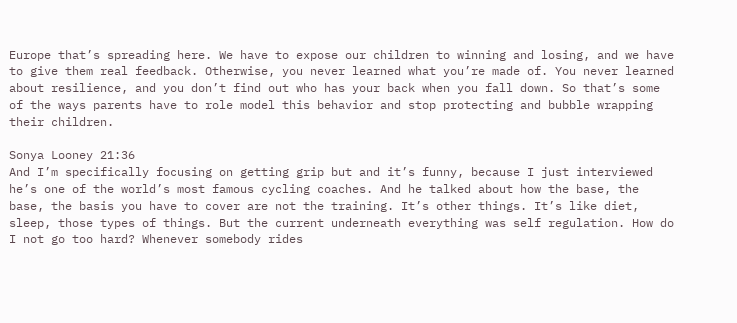Europe that’s spreading here. We have to expose our children to winning and losing, and we have to give them real feedback. Otherwise, you never learned what you’re made of. You never learned about resilience, and you don’t find out who has your back when you fall down. So that’s some of the ways parents have to role model this behavior and stop protecting and bubble wrapping their children.

Sonya Looney 21:36
And I’m specifically focusing on getting grip but and it’s funny, because I just interviewed he’s one of the world’s most famous cycling coaches. And he talked about how the base, the base, the basis you have to cover are not the training. It’s other things. It’s like diet, sleep, those types of things. But the current underneath everything was self regulation. How do I not go too hard? Whenever somebody rides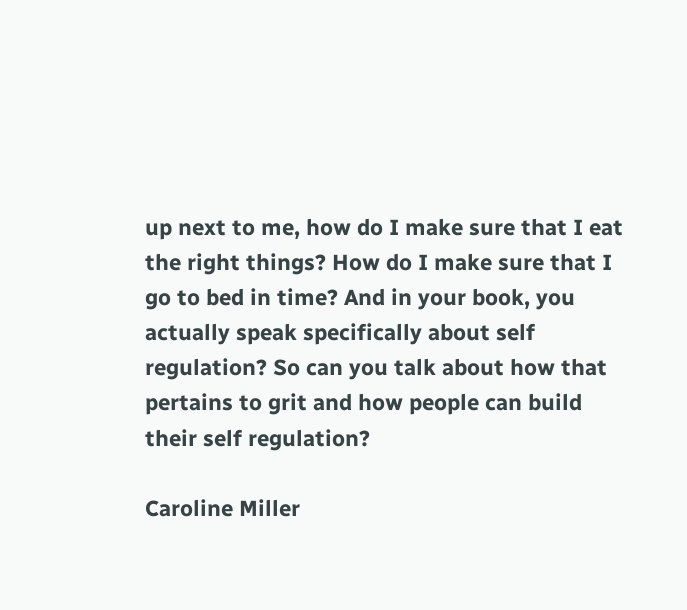up next to me, how do I make sure that I eat the right things? How do I make sure that I go to bed in time? And in your book, you actually speak specifically about self regulation? So can you talk about how that pertains to grit and how people can build their self regulation?

Caroline Miller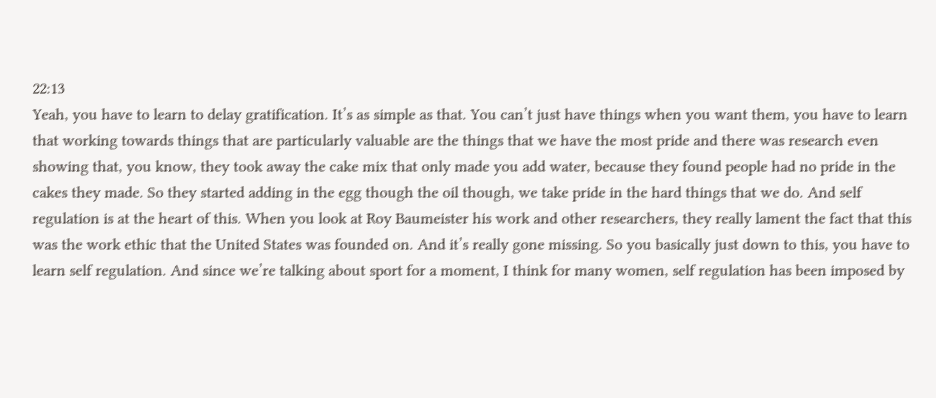22:13
Yeah, you have to learn to delay gratification. It’s as simple as that. You can’t just have things when you want them, you have to learn that working towards things that are particularly valuable are the things that we have the most pride and there was research even showing that, you know, they took away the cake mix that only made you add water, because they found people had no pride in the cakes they made. So they started adding in the egg though the oil though, we take pride in the hard things that we do. And self regulation is at the heart of this. When you look at Roy Baumeister his work and other researchers, they really lament the fact that this was the work ethic that the United States was founded on. And it’s really gone missing. So you basically just down to this, you have to learn self regulation. And since we’re talking about sport for a moment, I think for many women, self regulation has been imposed by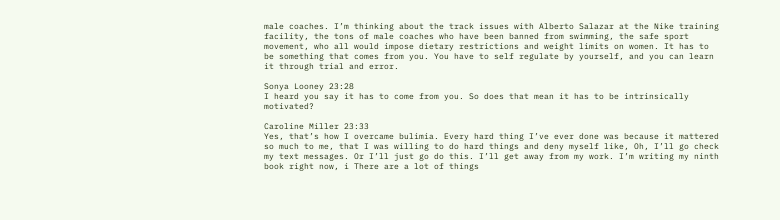male coaches. I’m thinking about the track issues with Alberto Salazar at the Nike training facility, the tons of male coaches who have been banned from swimming, the safe sport movement, who all would impose dietary restrictions and weight limits on women. It has to be something that comes from you. You have to self regulate by yourself, and you can learn it through trial and error.

Sonya Looney 23:28
I heard you say it has to come from you. So does that mean it has to be intrinsically motivated?

Caroline Miller 23:33
Yes, that’s how I overcame bulimia. Every hard thing I’ve ever done was because it mattered so much to me, that I was willing to do hard things and deny myself like, Oh, I’ll go check my text messages. Or I’ll just go do this. I’ll get away from my work. I’m writing my ninth book right now, i There are a lot of things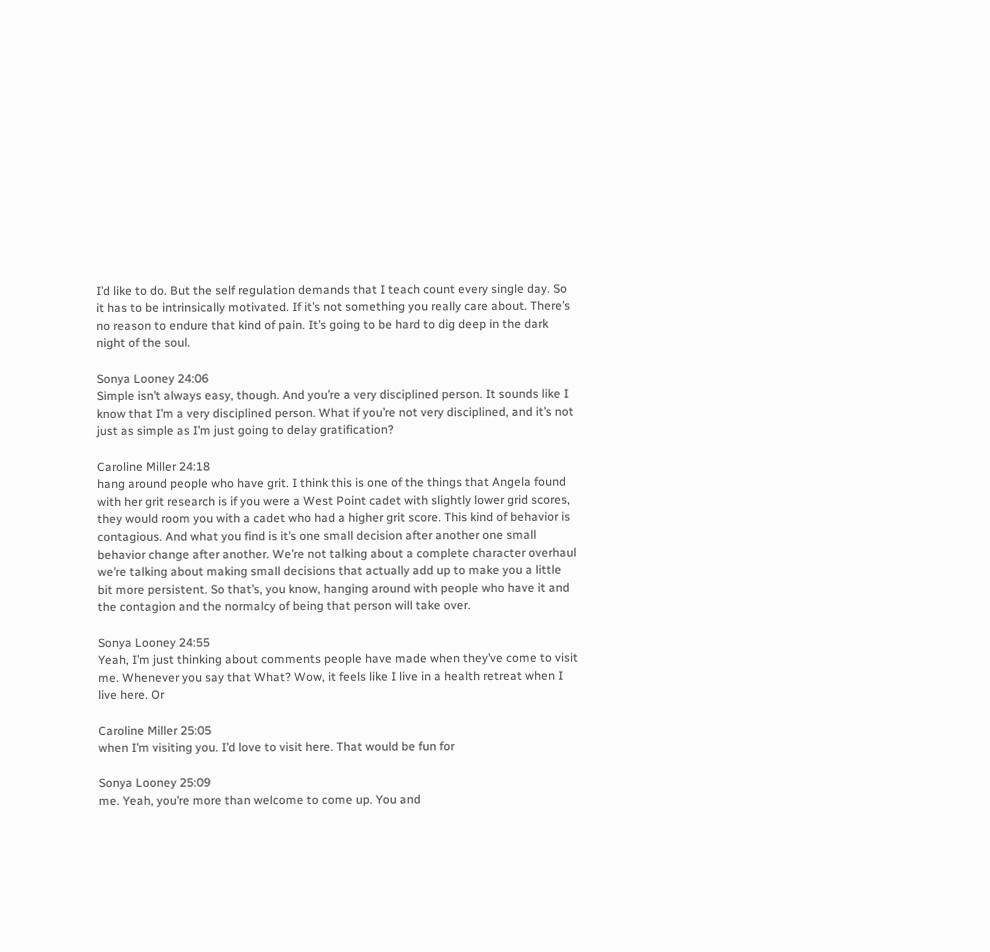I’d like to do. But the self regulation demands that I teach count every single day. So it has to be intrinsically motivated. If it’s not something you really care about. There’s no reason to endure that kind of pain. It’s going to be hard to dig deep in the dark night of the soul.

Sonya Looney 24:06
Simple isn’t always easy, though. And you’re a very disciplined person. It sounds like I know that I’m a very disciplined person. What if you’re not very disciplined, and it’s not just as simple as I’m just going to delay gratification?

Caroline Miller 24:18
hang around people who have grit. I think this is one of the things that Angela found with her grit research is if you were a West Point cadet with slightly lower grid scores, they would room you with a cadet who had a higher grit score. This kind of behavior is contagious. And what you find is it’s one small decision after another one small behavior change after another. We’re not talking about a complete character overhaul we’re talking about making small decisions that actually add up to make you a little bit more persistent. So that’s, you know, hanging around with people who have it and the contagion and the normalcy of being that person will take over.

Sonya Looney 24:55
Yeah, I’m just thinking about comments people have made when they’ve come to visit me. Whenever you say that What? Wow, it feels like I live in a health retreat when I live here. Or

Caroline Miller 25:05
when I’m visiting you. I’d love to visit here. That would be fun for

Sonya Looney 25:09
me. Yeah, you’re more than welcome to come up. You and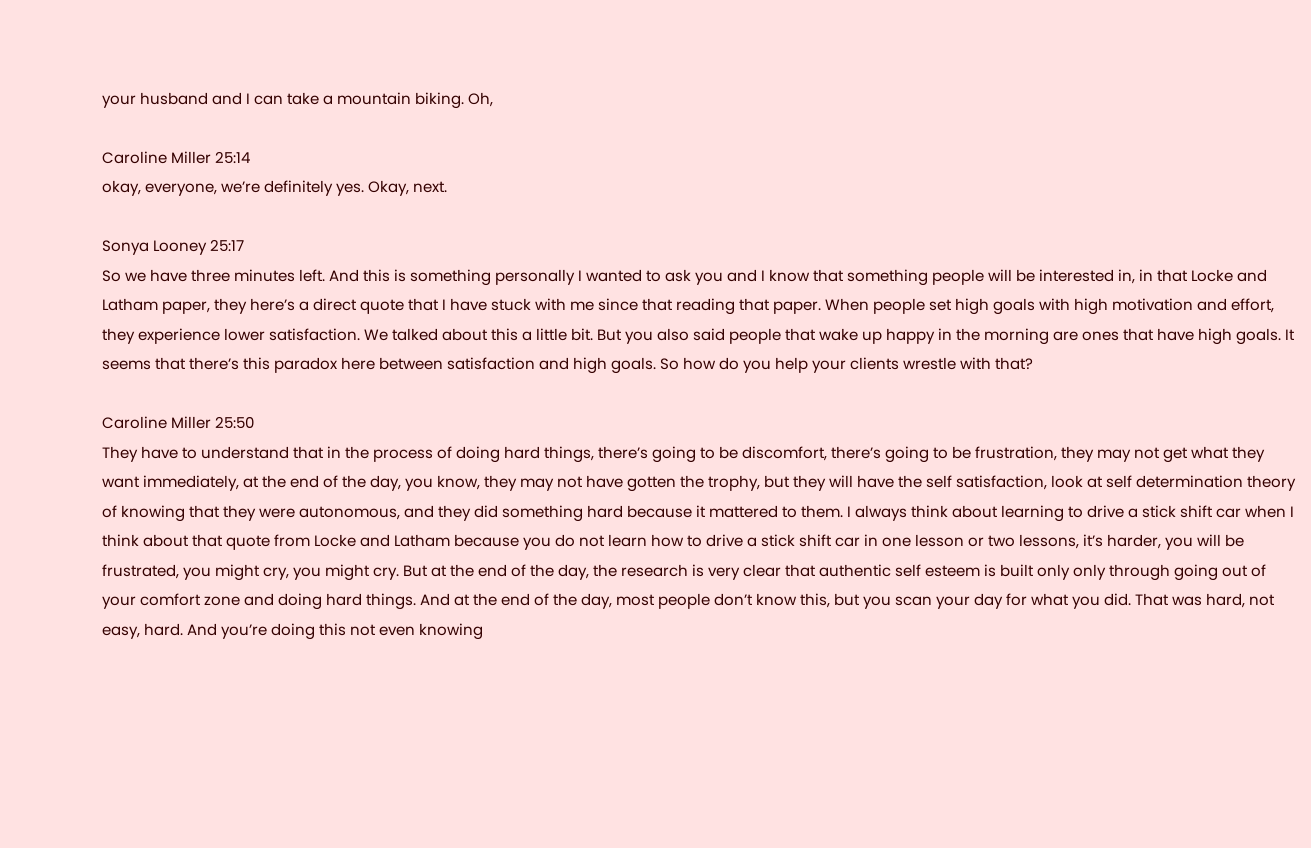your husband and I can take a mountain biking. Oh,

Caroline Miller 25:14
okay, everyone, we’re definitely yes. Okay, next.

Sonya Looney 25:17
So we have three minutes left. And this is something personally I wanted to ask you and I know that something people will be interested in, in that Locke and Latham paper, they here’s a direct quote that I have stuck with me since that reading that paper. When people set high goals with high motivation and effort, they experience lower satisfaction. We talked about this a little bit. But you also said people that wake up happy in the morning are ones that have high goals. It seems that there’s this paradox here between satisfaction and high goals. So how do you help your clients wrestle with that?

Caroline Miller 25:50
They have to understand that in the process of doing hard things, there’s going to be discomfort, there’s going to be frustration, they may not get what they want immediately, at the end of the day, you know, they may not have gotten the trophy, but they will have the self satisfaction, look at self determination theory of knowing that they were autonomous, and they did something hard because it mattered to them. I always think about learning to drive a stick shift car when I think about that quote from Locke and Latham because you do not learn how to drive a stick shift car in one lesson or two lessons, it’s harder, you will be frustrated, you might cry, you might cry. But at the end of the day, the research is very clear that authentic self esteem is built only only through going out of your comfort zone and doing hard things. And at the end of the day, most people don’t know this, but you scan your day for what you did. That was hard, not easy, hard. And you’re doing this not even knowing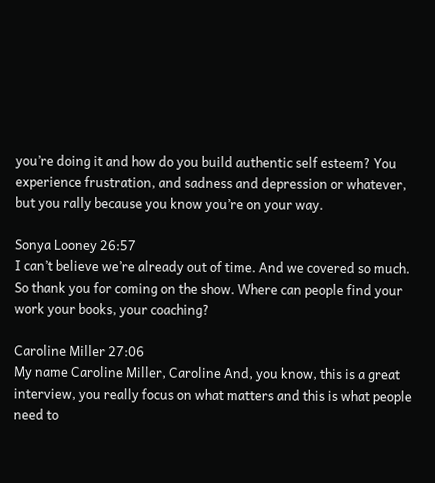you’re doing it and how do you build authentic self esteem? You experience frustration, and sadness and depression or whatever, but you rally because you know you’re on your way.

Sonya Looney 26:57
I can’t believe we’re already out of time. And we covered so much. So thank you for coming on the show. Where can people find your work your books, your coaching?

Caroline Miller 27:06
My name Caroline Miller, Caroline And, you know, this is a great interview, you really focus on what matters and this is what people need to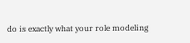do is exactly what your role modeling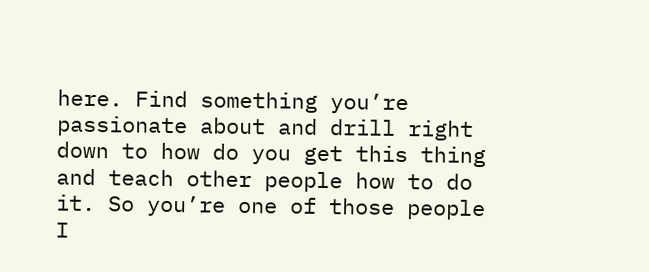here. Find something you’re passionate about and drill right down to how do you get this thing and teach other people how to do it. So you’re one of those people I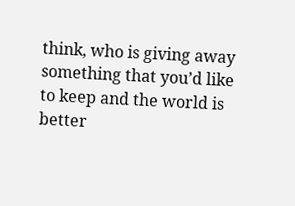think, who is giving away something that you’d like to keep and the world is better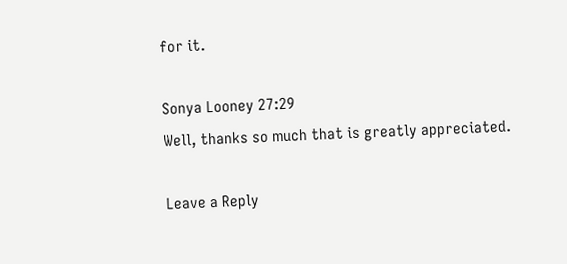for it.

Sonya Looney 27:29
Well, thanks so much that is greatly appreciated.

Leave a Reply